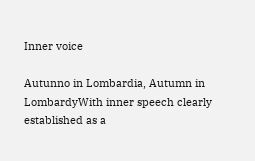Inner voice

Autunno in Lombardia, Autumn in LombardyWith inner speech clearly established as a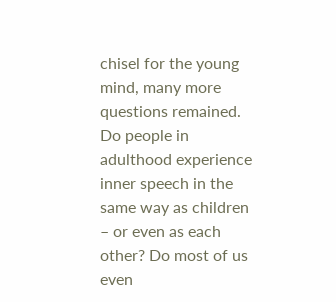chisel for the young mind, many more questions remained. Do people in adulthood experience inner speech in the same way as children – or even as each other? Do most of us even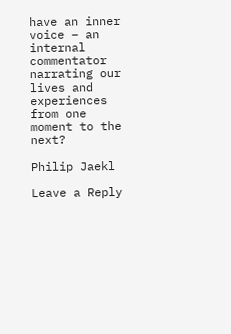have an inner voice – an internal commentator narrating our lives and experiences from one moment to the next?

Philip Jaekl

Leave a Reply